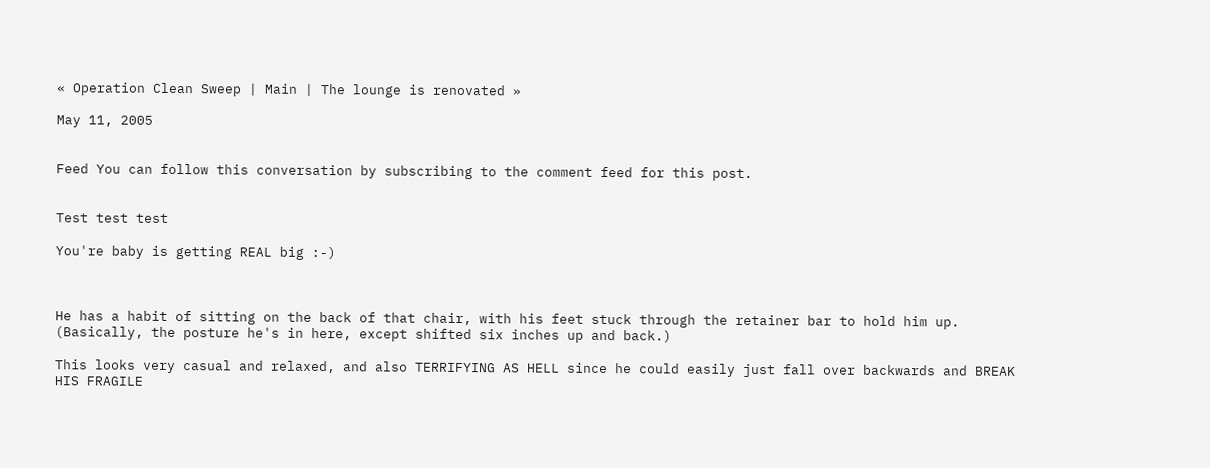« Operation Clean Sweep | Main | The lounge is renovated »

May 11, 2005


Feed You can follow this conversation by subscribing to the comment feed for this post.


Test test test

You're baby is getting REAL big :-)



He has a habit of sitting on the back of that chair, with his feet stuck through the retainer bar to hold him up. (Basically, the posture he's in here, except shifted six inches up and back.)

This looks very casual and relaxed, and also TERRIFYING AS HELL since he could easily just fall over backwards and BREAK HIS FRAGILE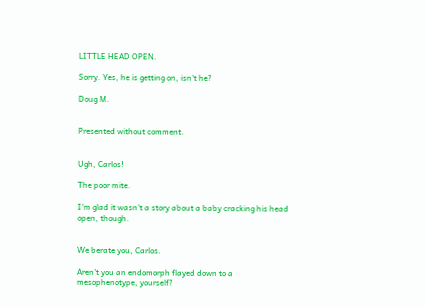LITTLE HEAD OPEN.

Sorry. Yes, he is getting on, isn't he?

Doug M.


Presented without comment.


Ugh, Carlos!

The poor mite.

I'm glad it wasn't a story about a baby cracking his head open, though.


We berate you, Carlos.

Aren't you an endomorph flayed down to a mesophenotype, yourself?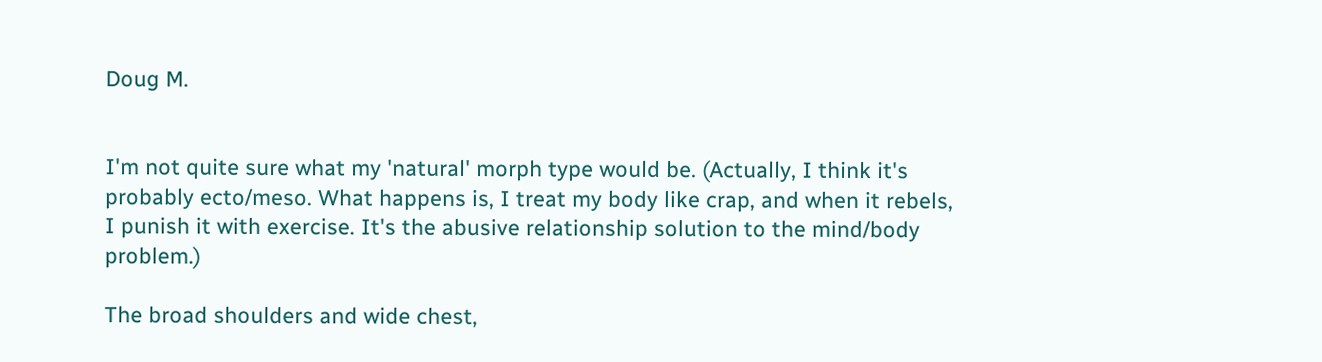Doug M.


I'm not quite sure what my 'natural' morph type would be. (Actually, I think it's probably ecto/meso. What happens is, I treat my body like crap, and when it rebels, I punish it with exercise. It's the abusive relationship solution to the mind/body problem.)

The broad shoulders and wide chest,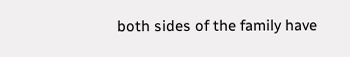both sides of the family have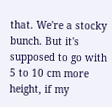that. We're a stocky bunch. But it's supposed to go with 5 to 10 cm more height, if my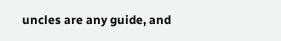uncles are any guide, and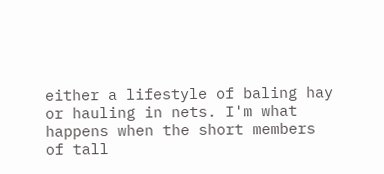either a lifestyle of baling hay or hauling in nets. I'm what happens when the short members of tall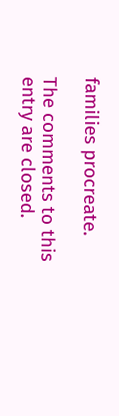families procreate.

The comments to this entry are closed.